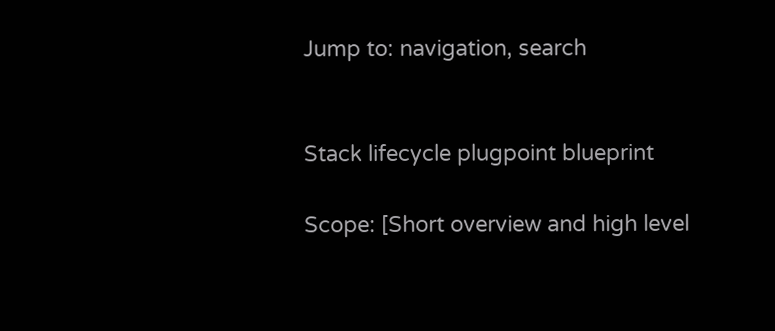Jump to: navigation, search


Stack lifecycle plugpoint blueprint

Scope: [Short overview and high level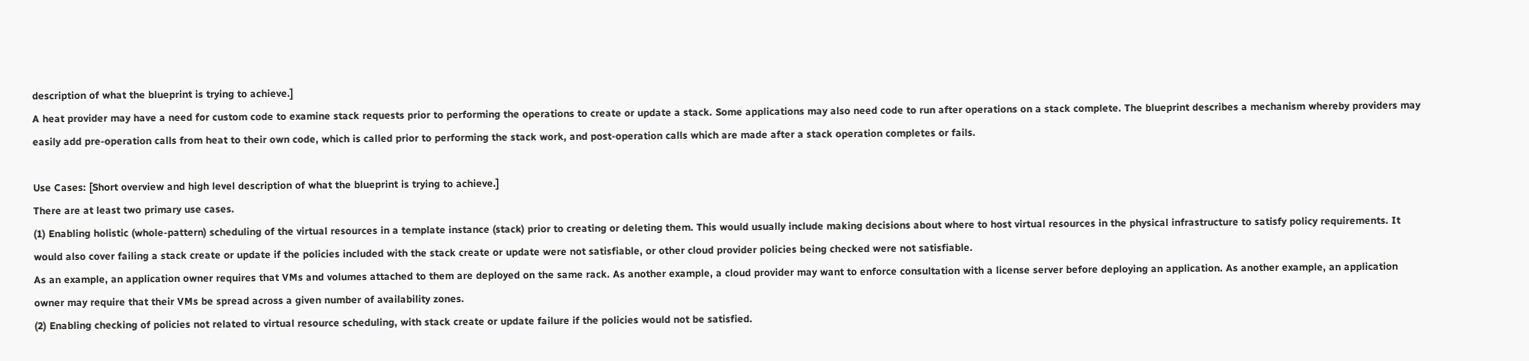description of what the blueprint is trying to achieve.]
A heat provider may have a need for custom code to examine stack requests prior to performing the operations to create or update a stack. Some applications may also need code to run after operations on a stack complete. The blueprint describes a mechanism whereby providers may easily add pre-operation calls from heat to their own code, which is called prior to performing the stack work, and post-operation calls which are made after a stack operation completes or fails.

Use Cases: [Short overview and high level description of what the blueprint is trying to achieve.]
There are at least two primary use cases.
(1) Enabling holistic (whole-pattern) scheduling of the virtual resources in a template instance (stack) prior to creating or deleting them. This would usually include making decisions about where to host virtual resources in the physical infrastructure to satisfy policy requirements. It would also cover failing a stack create or update if the policies included with the stack create or update were not satisfiable, or other cloud provider policies being checked were not satisfiable.
As an example, an application owner requires that VMs and volumes attached to them are deployed on the same rack. As another example, a cloud provider may want to enforce consultation with a license server before deploying an application. As another example, an application owner may require that their VMs be spread across a given number of availability zones.
(2) Enabling checking of policies not related to virtual resource scheduling, with stack create or update failure if the policies would not be satisfied.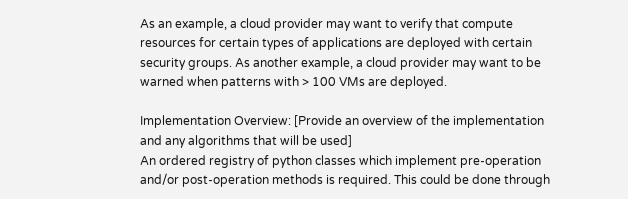As an example, a cloud provider may want to verify that compute resources for certain types of applications are deployed with certain security groups. As another example, a cloud provider may want to be warned when patterns with > 100 VMs are deployed.

Implementation Overview: [Provide an overview of the implementation and any algorithms that will be used]
An ordered registry of python classes which implement pre-operation and/or post-operation methods is required. This could be done through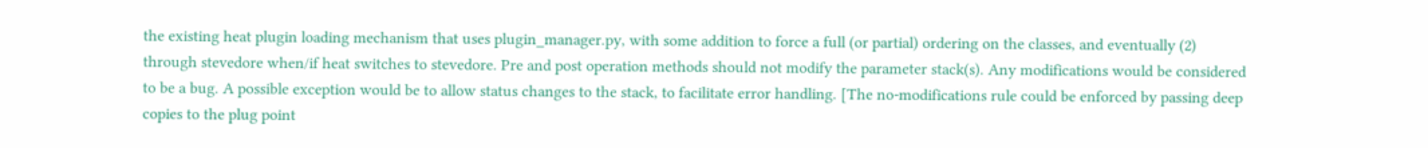the existing heat plugin loading mechanism that uses plugin_manager.py, with some addition to force a full (or partial) ordering on the classes, and eventually (2) through stevedore when/if heat switches to stevedore. Pre and post operation methods should not modify the parameter stack(s). Any modifications would be considered to be a bug. A possible exception would be to allow status changes to the stack, to facilitate error handling. [The no-modifications rule could be enforced by passing deep copies to the plug point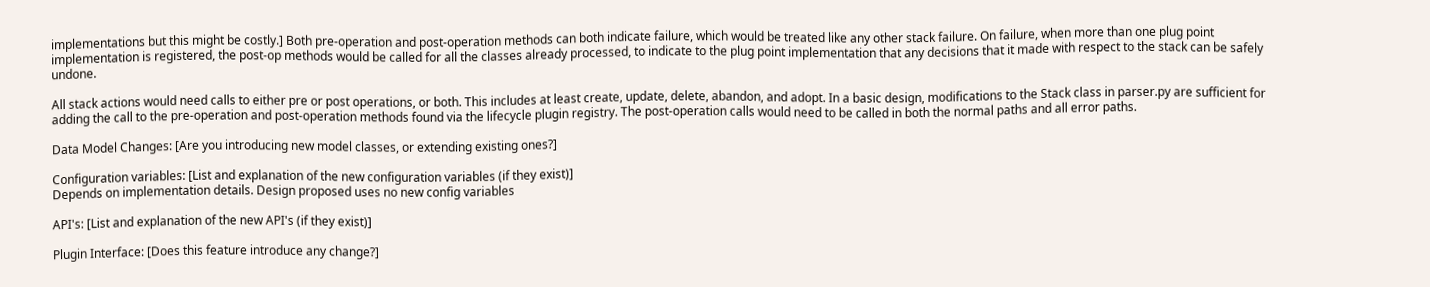implementations but this might be costly.] Both pre-operation and post-operation methods can both indicate failure, which would be treated like any other stack failure. On failure, when more than one plug point implementation is registered, the post-op methods would be called for all the classes already processed, to indicate to the plug point implementation that any decisions that it made with respect to the stack can be safely undone.

All stack actions would need calls to either pre or post operations, or both. This includes at least create, update, delete, abandon, and adopt. In a basic design, modifications to the Stack class in parser.py are sufficient for adding the call to the pre-operation and post-operation methods found via the lifecycle plugin registry. The post-operation calls would need to be called in both the normal paths and all error paths.

Data Model Changes: [Are you introducing new model classes, or extending existing ones?]

Configuration variables: [List and explanation of the new configuration variables (if they exist)]
Depends on implementation details. Design proposed uses no new config variables

API's: [List and explanation of the new API's (if they exist)]

Plugin Interface: [Does this feature introduce any change?]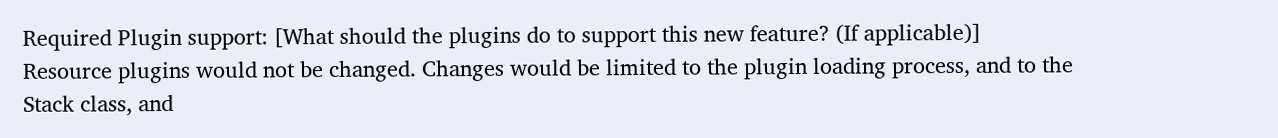Required Plugin support: [What should the plugins do to support this new feature? (If applicable)]
Resource plugins would not be changed. Changes would be limited to the plugin loading process, and to the Stack class, and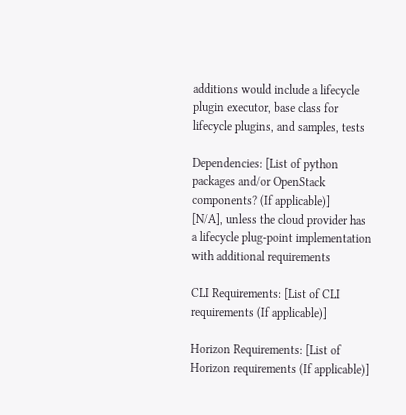additions would include a lifecycle plugin executor, base class for lifecycle plugins, and samples, tests

Dependencies: [List of python packages and/or OpenStack components? (If applicable)]
[N/A], unless the cloud provider has a lifecycle plug-point implementation with additional requirements

CLI Requirements: [List of CLI requirements (If applicable)]

Horizon Requirements: [List of Horizon requirements (If applicable)]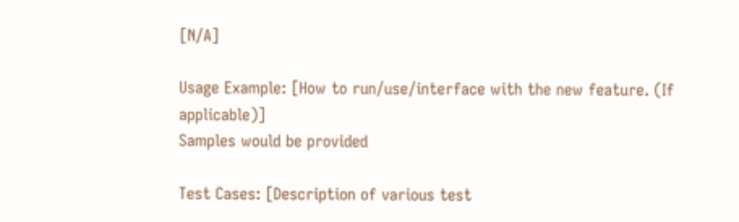[N/A]

Usage Example: [How to run/use/interface with the new feature. (If applicable)]
Samples would be provided

Test Cases: [Description of various test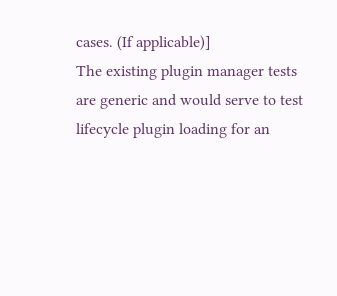cases. (If applicable)]
The existing plugin manager tests are generic and would serve to test lifecycle plugin loading for an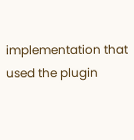implementation that used the plugin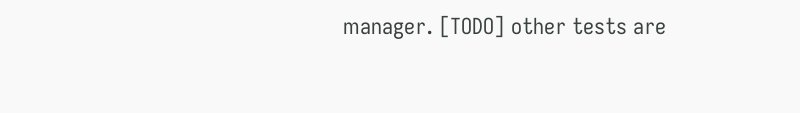manager. [TODO] other tests are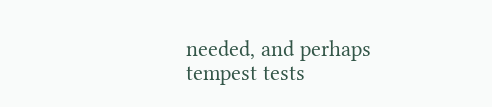needed, and perhaps tempest tests